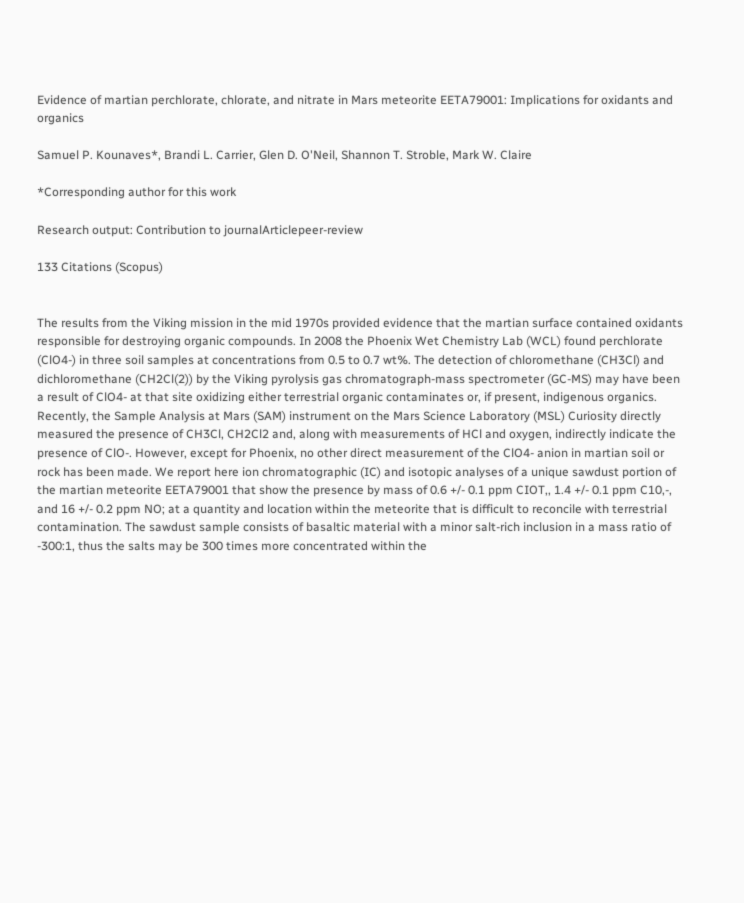Evidence of martian perchlorate, chlorate, and nitrate in Mars meteorite EETA79001: Implications for oxidants and organics

Samuel P. Kounaves*, Brandi L. Carrier, Glen D. O'Neil, Shannon T. Stroble, Mark W. Claire

*Corresponding author for this work

Research output: Contribution to journalArticlepeer-review

133 Citations (Scopus)


The results from the Viking mission in the mid 1970s provided evidence that the martian surface contained oxidants responsible for destroying organic compounds. In 2008 the Phoenix Wet Chemistry Lab (WCL) found perchlorate (ClO4-) in three soil samples at concentrations from 0.5 to 0.7 wt%. The detection of chloromethane (CH3Cl) and dichloromethane (CH2Cl(2)) by the Viking pyrolysis gas chromatograph-mass spectrometer (GC-MS) may have been a result of ClO4- at that site oxidizing either terrestrial organic contaminates or, if present, indigenous organics. Recently, the Sample Analysis at Mars (SAM) instrument on the Mars Science Laboratory (MSL) Curiosity directly measured the presence of CH3Cl, CH2Cl2 and, along with measurements of HCl and oxygen, indirectly indicate the presence of ClO-. However, except for Phoenix, no other direct measurement of the ClO4- anion in martian soil or rock has been made. We report here ion chromatographic (IC) and isotopic analyses of a unique sawdust portion of the martian meteorite EETA79001 that show the presence by mass of 0.6 +/- 0.1 ppm CIOT,, 1.4 +/- 0.1 ppm C10,-, and 16 +/- 0.2 ppm NO; at a quantity and location within the meteorite that is difficult to reconcile with terrestrial contamination. The sawdust sample consists of basaltic material with a minor salt-rich inclusion in a mass ratio of -300:1, thus the salts may be 300 times more concentrated within the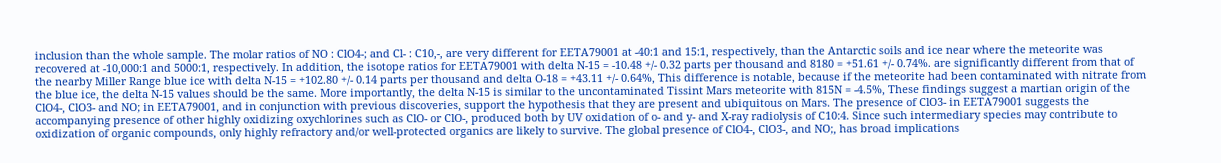inclusion than the whole sample. The molar ratios of NO : ClO4-; and Cl- : C10,-, are very different for EETA79001 at -40:1 and 15:1, respectively, than the Antarctic soils and ice near where the meteorite was recovered at -10,000:1 and 5000:1, respectively. In addition, the isotope ratios for EETA79001 with delta N-15 = -10.48 +/- 0.32 parts per thousand and 8180 = +51.61 +/- 0.74%. are significantly different from that of the nearby Miller Range blue ice with delta N-15 = +102.80 +/- 0.14 parts per thousand and delta O-18 = +43.11 +/- 0.64%, This difference is notable, because if the meteorite had been contaminated with nitrate from the blue ice, the delta N-15 values should be the same. More importantly, the delta N-15 is similar to the uncontaminated Tissint Mars meteorite with 815N = -4.5%, These findings suggest a martian origin of the ClO4-, ClO3- and NO; in EETA79001, and in conjunction with previous discoveries, support the hypothesis that they are present and ubiquitous on Mars. The presence of ClO3- in EETA79001 suggests the accompanying presence of other highly oxidizing oxychlorines such as ClO- or ClO-, produced both by UV oxidation of o- and y- and X-ray radiolysis of C10:4. Since such intermediary species may contribute to oxidization of organic compounds, only highly refractory and/or well-protected organics are likely to survive. The global presence of ClO4-, ClO3-, and NO;, has broad implications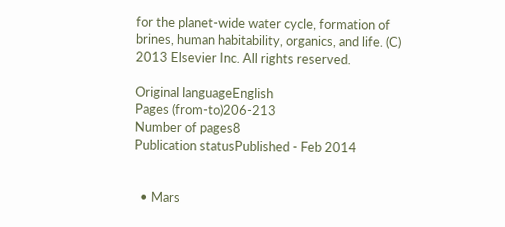for the planet-wide water cycle, formation of brines, human habitability, organics, and life. (C) 2013 Elsevier Inc. All rights reserved.

Original languageEnglish
Pages (from-to)206-213
Number of pages8
Publication statusPublished - Feb 2014


  • Mars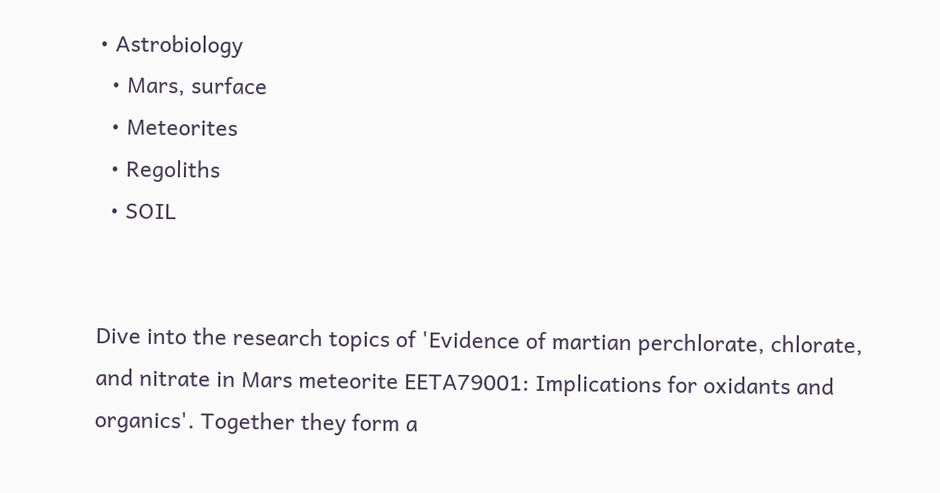• Astrobiology
  • Mars, surface
  • Meteorites
  • Regoliths
  • SOIL


Dive into the research topics of 'Evidence of martian perchlorate, chlorate, and nitrate in Mars meteorite EETA79001: Implications for oxidants and organics'. Together they form a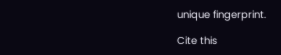unique fingerprint.

Cite this